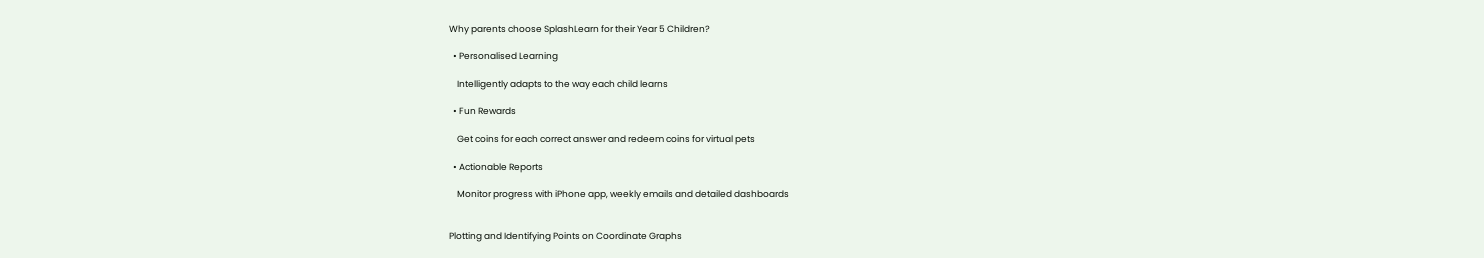Why parents choose SplashLearn for their Year 5 Children?

  • Personalised Learning

    Intelligently adapts to the way each child learns

  • Fun Rewards

    Get coins for each correct answer and redeem coins for virtual pets

  • Actionable Reports

    Monitor progress with iPhone app, weekly emails and detailed dashboards


Plotting and Identifying Points on Coordinate Graphs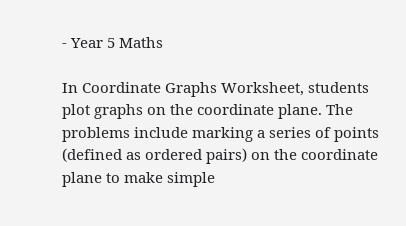- Year 5 Maths

In Coordinate Graphs Worksheet, students plot graphs on the coordinate plane. The problems include marking a series of points (defined as ordered pairs) on the coordinate plane to make simple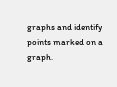graphs and identify points marked on a graph.